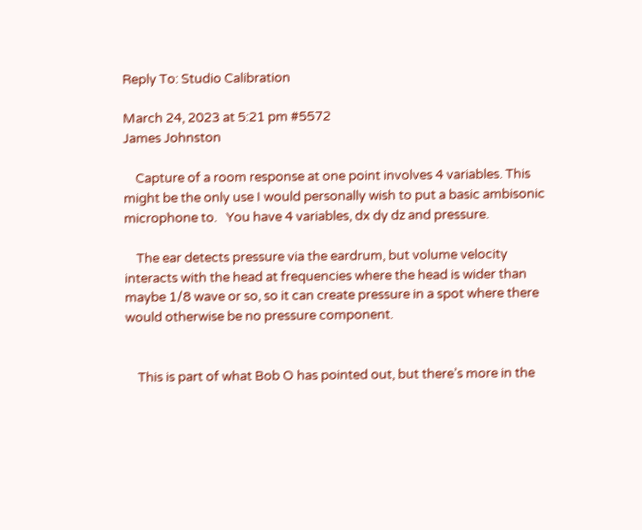Reply To: Studio Calibration

March 24, 2023 at 5:21 pm #5572
James Johnston

    Capture of a room response at one point involves 4 variables. This might be the only use I would personally wish to put a basic ambisonic microphone to.   You have 4 variables, dx dy dz and pressure.

    The ear detects pressure via the eardrum, but volume velocity interacts with the head at frequencies where the head is wider than maybe 1/8 wave or so, so it can create pressure in a spot where there would otherwise be no pressure component.


    This is part of what Bob O has pointed out, but there’s more in the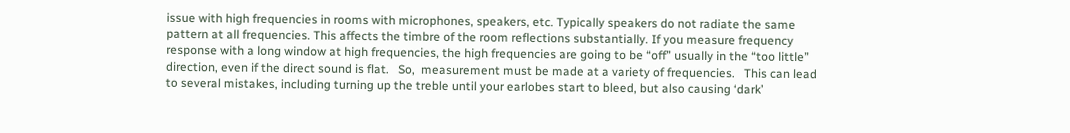issue with high frequencies in rooms with microphones, speakers, etc. Typically speakers do not radiate the same pattern at all frequencies. This affects the timbre of the room reflections substantially. If you measure frequency response with a long window at high frequencies, the high frequencies are going to be “off” usually in the “too little” direction, even if the direct sound is flat.   So,  measurement must be made at a variety of frequencies.   This can lead to several mistakes, including turning up the treble until your earlobes start to bleed, but also causing ‘dark’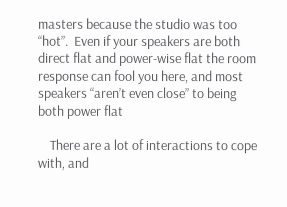masters because the studio was too “hot”.  Even if your speakers are both direct flat and power-wise flat the room response can fool you here, and most speakers “aren’t even close” to being both power flat

    There are a lot of interactions to cope with, and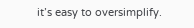it’s easy to oversimplify.